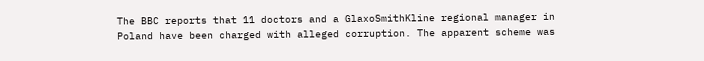The BBC reports that 11 doctors and a GlaxoSmithKline regional manager in Poland have been charged with alleged corruption. The apparent scheme was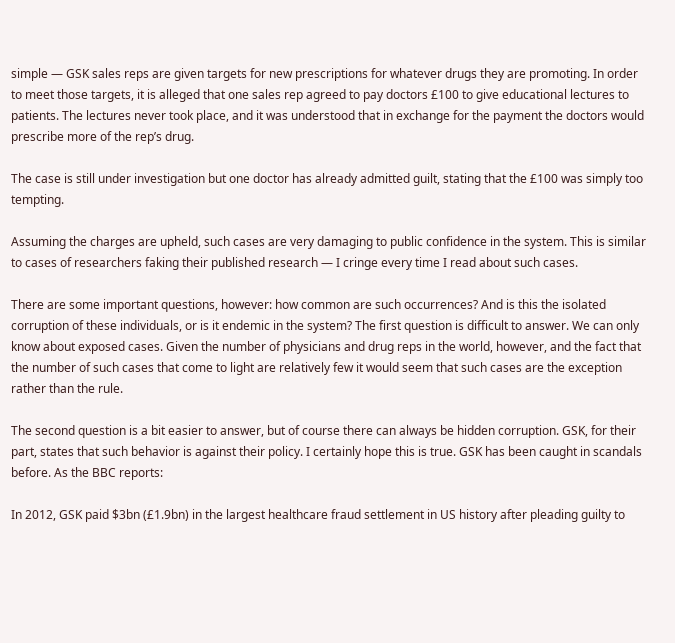simple — GSK sales reps are given targets for new prescriptions for whatever drugs they are promoting. In order to meet those targets, it is alleged that one sales rep agreed to pay doctors £100 to give educational lectures to patients. The lectures never took place, and it was understood that in exchange for the payment the doctors would prescribe more of the rep’s drug.

The case is still under investigation but one doctor has already admitted guilt, stating that the £100 was simply too tempting.

Assuming the charges are upheld, such cases are very damaging to public confidence in the system. This is similar to cases of researchers faking their published research — I cringe every time I read about such cases.

There are some important questions, however: how common are such occurrences? And is this the isolated corruption of these individuals, or is it endemic in the system? The first question is difficult to answer. We can only know about exposed cases. Given the number of physicians and drug reps in the world, however, and the fact that the number of such cases that come to light are relatively few it would seem that such cases are the exception rather than the rule.

The second question is a bit easier to answer, but of course there can always be hidden corruption. GSK, for their part, states that such behavior is against their policy. I certainly hope this is true. GSK has been caught in scandals before. As the BBC reports:

In 2012, GSK paid $3bn (£1.9bn) in the largest healthcare fraud settlement in US history after pleading guilty to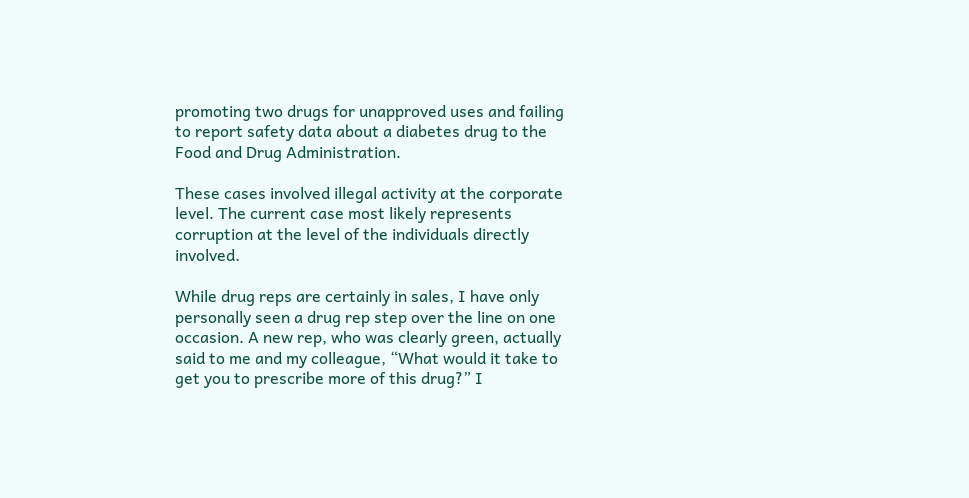promoting two drugs for unapproved uses and failing to report safety data about a diabetes drug to the Food and Drug Administration.

These cases involved illegal activity at the corporate level. The current case most likely represents corruption at the level of the individuals directly involved.

While drug reps are certainly in sales, I have only personally seen a drug rep step over the line on one occasion. A new rep, who was clearly green, actually said to me and my colleague, “What would it take to get you to prescribe more of this drug?” I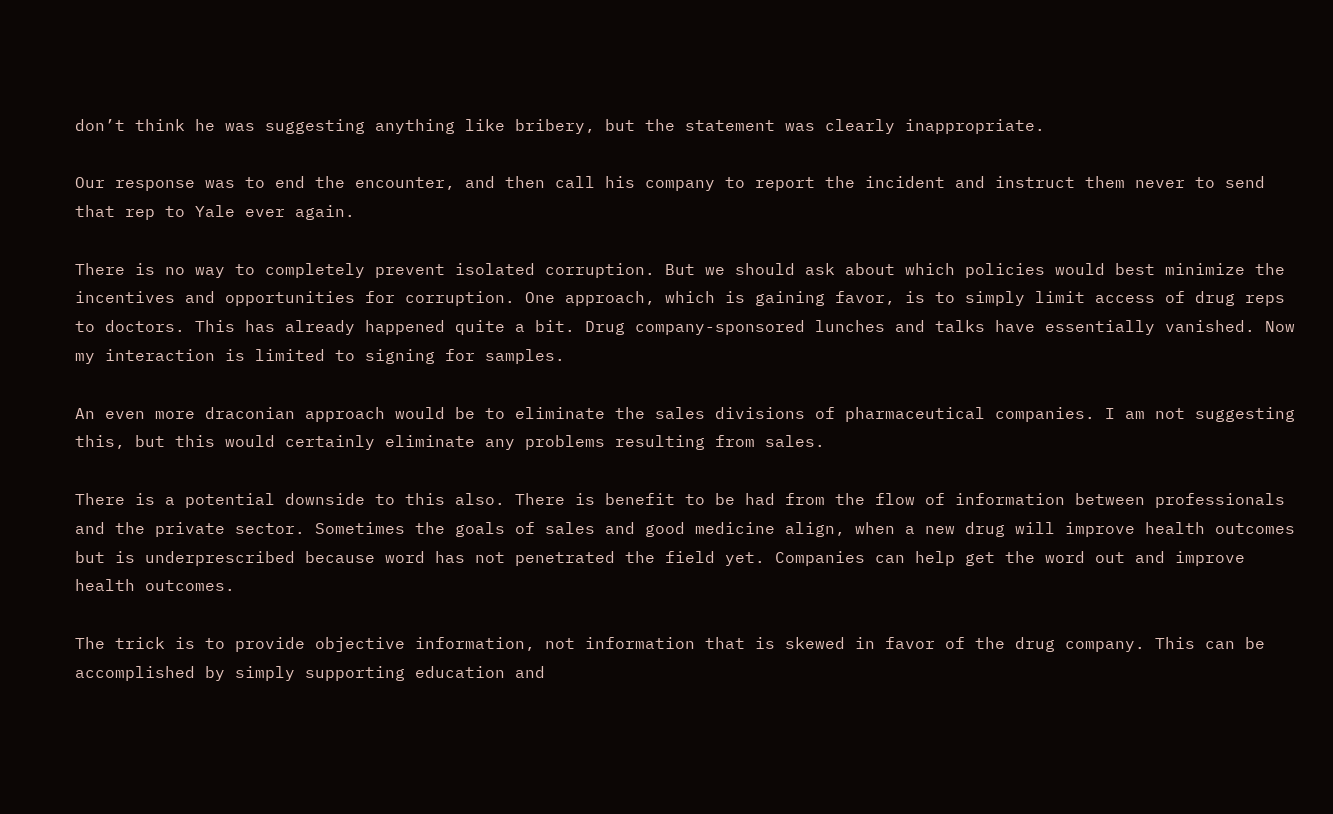don’t think he was suggesting anything like bribery, but the statement was clearly inappropriate.

Our response was to end the encounter, and then call his company to report the incident and instruct them never to send that rep to Yale ever again.

There is no way to completely prevent isolated corruption. But we should ask about which policies would best minimize the incentives and opportunities for corruption. One approach, which is gaining favor, is to simply limit access of drug reps to doctors. This has already happened quite a bit. Drug company-sponsored lunches and talks have essentially vanished. Now my interaction is limited to signing for samples.

An even more draconian approach would be to eliminate the sales divisions of pharmaceutical companies. I am not suggesting this, but this would certainly eliminate any problems resulting from sales.

There is a potential downside to this also. There is benefit to be had from the flow of information between professionals and the private sector. Sometimes the goals of sales and good medicine align, when a new drug will improve health outcomes but is underprescribed because word has not penetrated the field yet. Companies can help get the word out and improve health outcomes.

The trick is to provide objective information, not information that is skewed in favor of the drug company. This can be accomplished by simply supporting education and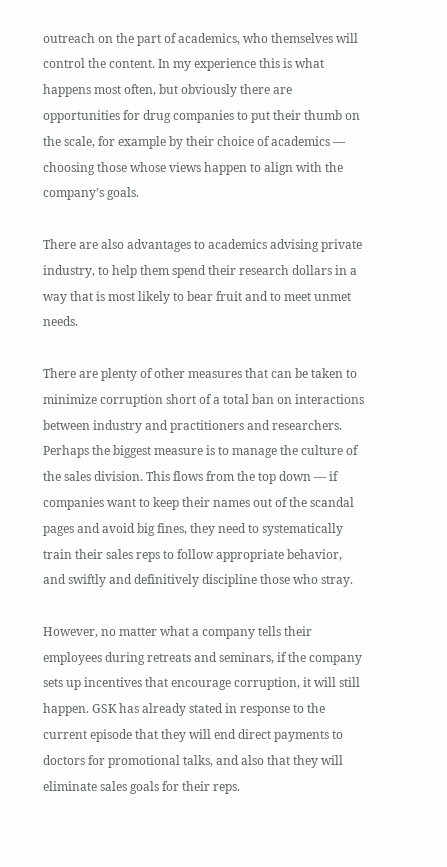outreach on the part of academics, who themselves will control the content. In my experience this is what happens most often, but obviously there are opportunities for drug companies to put their thumb on the scale, for example by their choice of academics — choosing those whose views happen to align with the company’s goals.

There are also advantages to academics advising private industry, to help them spend their research dollars in a way that is most likely to bear fruit and to meet unmet needs.

There are plenty of other measures that can be taken to minimize corruption short of a total ban on interactions between industry and practitioners and researchers. Perhaps the biggest measure is to manage the culture of the sales division. This flows from the top down — if companies want to keep their names out of the scandal pages and avoid big fines, they need to systematically train their sales reps to follow appropriate behavior, and swiftly and definitively discipline those who stray.

However, no matter what a company tells their employees during retreats and seminars, if the company sets up incentives that encourage corruption, it will still happen. GSK has already stated in response to the current episode that they will end direct payments to doctors for promotional talks, and also that they will eliminate sales goals for their reps.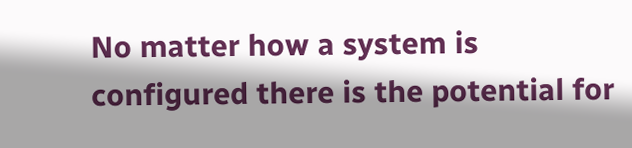No matter how a system is configured there is the potential for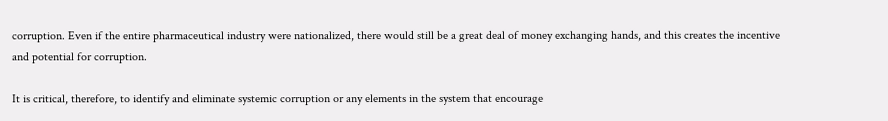corruption. Even if the entire pharmaceutical industry were nationalized, there would still be a great deal of money exchanging hands, and this creates the incentive and potential for corruption.

It is critical, therefore, to identify and eliminate systemic corruption or any elements in the system that encourage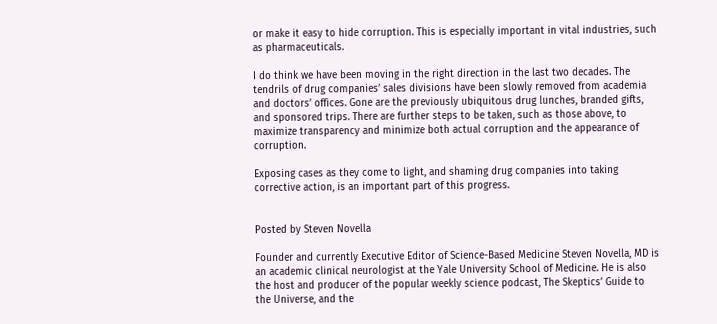or make it easy to hide corruption. This is especially important in vital industries, such as pharmaceuticals.

I do think we have been moving in the right direction in the last two decades. The tendrils of drug companies’ sales divisions have been slowly removed from academia and doctors’ offices. Gone are the previously ubiquitous drug lunches, branded gifts, and sponsored trips. There are further steps to be taken, such as those above, to maximize transparency and minimize both actual corruption and the appearance of corruption.

Exposing cases as they come to light, and shaming drug companies into taking corrective action, is an important part of this progress.


Posted by Steven Novella

Founder and currently Executive Editor of Science-Based Medicine Steven Novella, MD is an academic clinical neurologist at the Yale University School of Medicine. He is also the host and producer of the popular weekly science podcast, The Skeptics’ Guide to the Universe, and the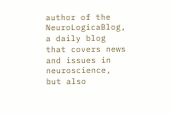author of the NeuroLogicaBlog, a daily blog that covers news and issues in neuroscience, but also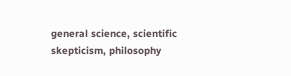general science, scientific skepticism, philosophy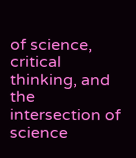of science, critical thinking, and the intersection of science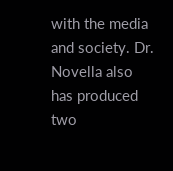with the media and society. Dr. Novella also has produced two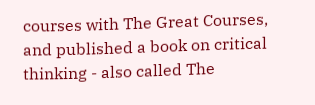courses with The Great Courses, and published a book on critical thinking - also called The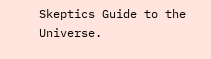Skeptics Guide to the Universe.